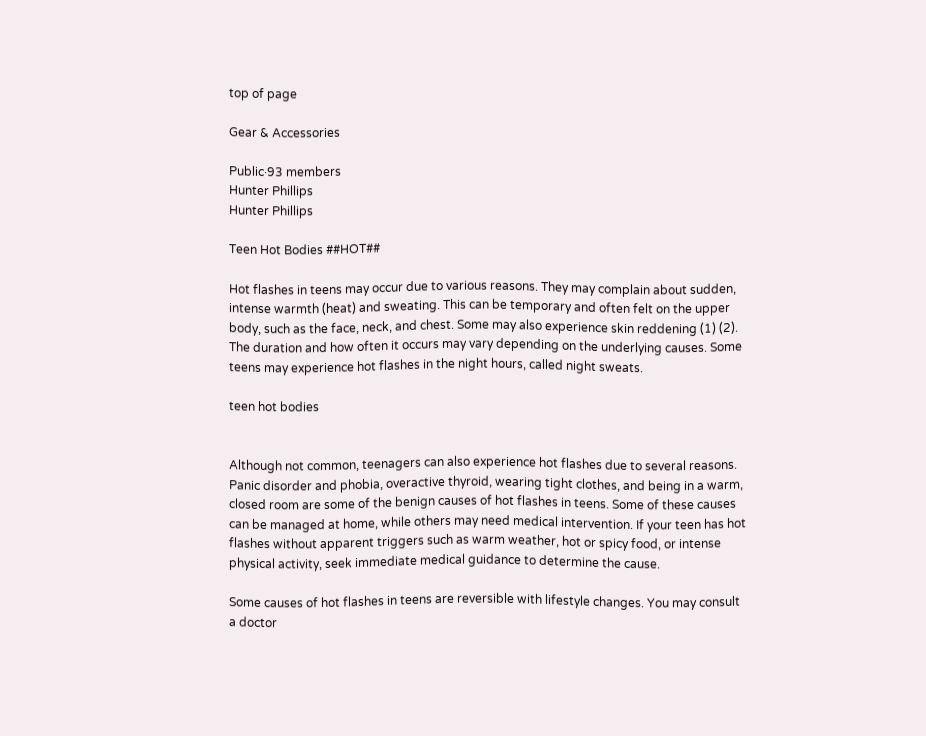top of page

Gear & Accessories

Public·93 members
Hunter Phillips
Hunter Phillips

Teen Hot Bodies ##HOT##

Hot flashes in teens may occur due to various reasons. They may complain about sudden, intense warmth (heat) and sweating. This can be temporary and often felt on the upper body, such as the face, neck, and chest. Some may also experience skin reddening (1) (2). The duration and how often it occurs may vary depending on the underlying causes. Some teens may experience hot flashes in the night hours, called night sweats.

teen hot bodies


Although not common, teenagers can also experience hot flashes due to several reasons. Panic disorder and phobia, overactive thyroid, wearing tight clothes, and being in a warm, closed room are some of the benign causes of hot flashes in teens. Some of these causes can be managed at home, while others may need medical intervention. If your teen has hot flashes without apparent triggers such as warm weather, hot or spicy food, or intense physical activity, seek immediate medical guidance to determine the cause.

Some causes of hot flashes in teens are reversible with lifestyle changes. You may consult a doctor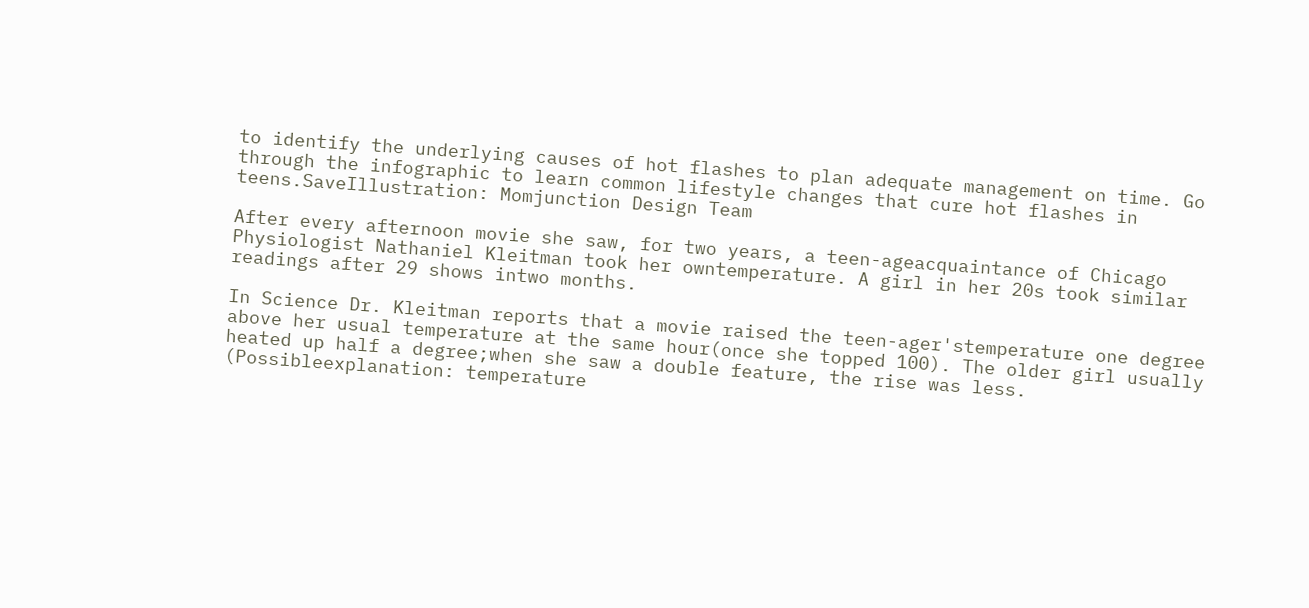to identify the underlying causes of hot flashes to plan adequate management on time. Go through the infographic to learn common lifestyle changes that cure hot flashes in teens.SaveIllustration: Momjunction Design Team

After every afternoon movie she saw, for two years, a teen-ageacquaintance of Chicago Physiologist Nathaniel Kleitman took her owntemperature. A girl in her 20s took similar readings after 29 shows intwo months.

In Science Dr. Kleitman reports that a movie raised the teen-ager'stemperature one degree above her usual temperature at the same hour(once she topped 100). The older girl usually heated up half a degree;when she saw a double feature, the rise was less. (Possibleexplanation: temperature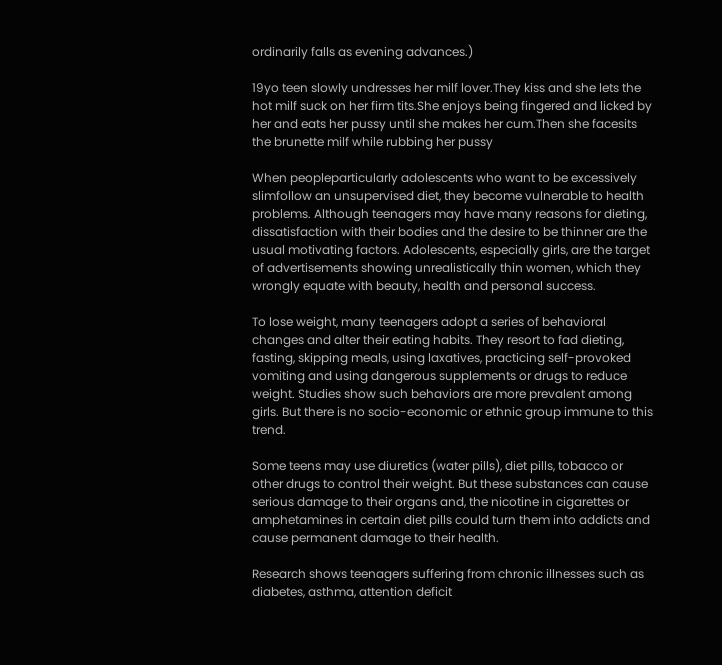ordinarily falls as evening advances.)

19yo teen slowly undresses her milf lover.They kiss and she lets the hot milf suck on her firm tits.She enjoys being fingered and licked by her and eats her pussy until she makes her cum.Then she facesits the brunette milf while rubbing her pussy

When peopleparticularly adolescents who want to be excessively slimfollow an unsupervised diet, they become vulnerable to health problems. Although teenagers may have many reasons for dieting, dissatisfaction with their bodies and the desire to be thinner are the usual motivating factors. Adolescents, especially girls, are the target of advertisements showing unrealistically thin women, which they wrongly equate with beauty, health and personal success.

To lose weight, many teenagers adopt a series of behavioral changes and alter their eating habits. They resort to fad dieting, fasting, skipping meals, using laxatives, practicing self-provoked vomiting and using dangerous supplements or drugs to reduce weight. Studies show such behaviors are more prevalent among girls. But there is no socio-economic or ethnic group immune to this trend.

Some teens may use diuretics (water pills), diet pills, tobacco or other drugs to control their weight. But these substances can cause serious damage to their organs and, the nicotine in cigarettes or amphetamines in certain diet pills could turn them into addicts and cause permanent damage to their health.

Research shows teenagers suffering from chronic illnesses such as diabetes, asthma, attention deficit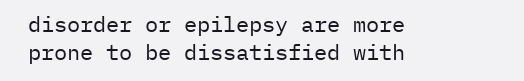disorder or epilepsy are more prone to be dissatisfied with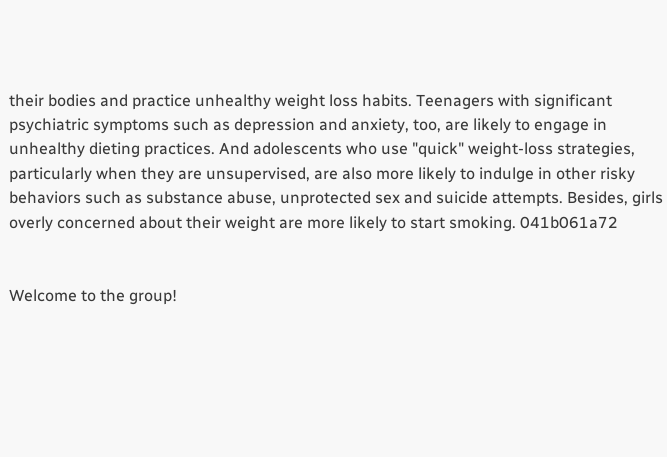their bodies and practice unhealthy weight loss habits. Teenagers with significant psychiatric symptoms such as depression and anxiety, too, are likely to engage in unhealthy dieting practices. And adolescents who use "quick" weight-loss strategies, particularly when they are unsupervised, are also more likely to indulge in other risky behaviors such as substance abuse, unprotected sex and suicide attempts. Besides, girls overly concerned about their weight are more likely to start smoking. 041b061a72


Welcome to the group!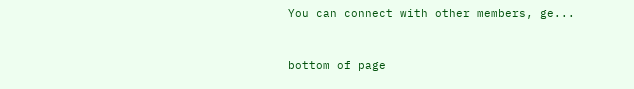You can connect with other members, ge...


bottom of page